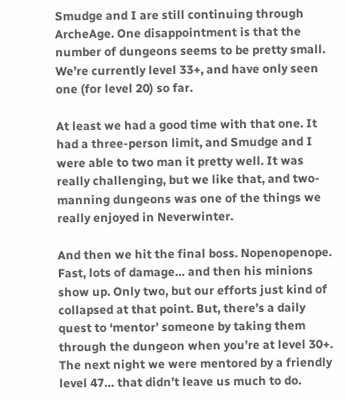Smudge and I are still continuing through ArcheAge. One disappointment is that the number of dungeons seems to be pretty small. We’re currently level 33+, and have only seen one (for level 20) so far.

At least we had a good time with that one. It had a three-person limit, and Smudge and I were able to two man it pretty well. It was really challenging, but we like that, and two-manning dungeons was one of the things we really enjoyed in Neverwinter.

And then we hit the final boss. Nopenopenope. Fast, lots of damage… and then his minions show up. Only two, but our efforts just kind of collapsed at that point. But, there’s a daily quest to ‘mentor’ someone by taking them through the dungeon when you’re at level 30+. The next night we were mentored by a friendly level 47… that didn’t leave us much to do.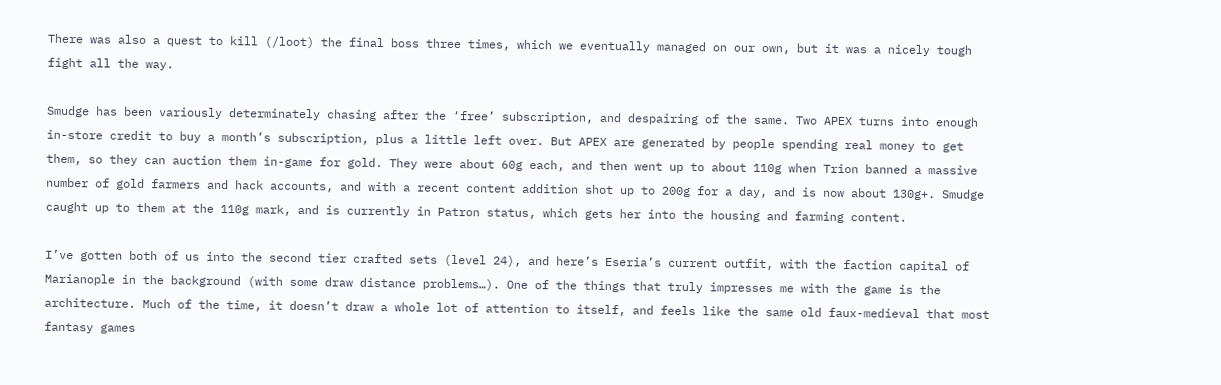There was also a quest to kill (/loot) the final boss three times, which we eventually managed on our own, but it was a nicely tough fight all the way.

Smudge has been variously determinately chasing after the ‘free’ subscription, and despairing of the same. Two APEX turns into enough in-store credit to buy a month’s subscription, plus a little left over. But APEX are generated by people spending real money to get them, so they can auction them in-game for gold. They were about 60g each, and then went up to about 110g when Trion banned a massive number of gold farmers and hack accounts, and with a recent content addition shot up to 200g for a day, and is now about 130g+. Smudge caught up to them at the 110g mark, and is currently in Patron status, which gets her into the housing and farming content.

I’ve gotten both of us into the second tier crafted sets (level 24), and here’s Eseria’s current outfit, with the faction capital of Marianople in the background (with some draw distance problems…). One of the things that truly impresses me with the game is the architecture. Much of the time, it doesn’t draw a whole lot of attention to itself, and feels like the same old faux-medieval that most fantasy games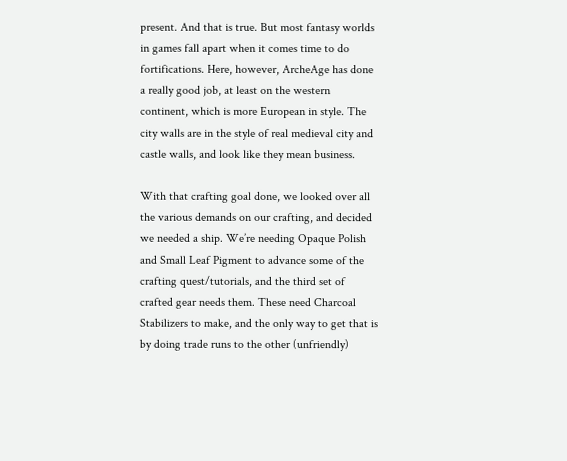present. And that is true. But most fantasy worlds in games fall apart when it comes time to do fortifications. Here, however, ArcheAge has done a really good job, at least on the western continent, which is more European in style. The city walls are in the style of real medieval city and castle walls, and look like they mean business.

With that crafting goal done, we looked over all the various demands on our crafting, and decided we needed a ship. We’re needing Opaque Polish and Small Leaf Pigment to advance some of the crafting quest/tutorials, and the third set of crafted gear needs them. These need Charcoal Stabilizers to make, and the only way to get that is by doing trade runs to the other (unfriendly)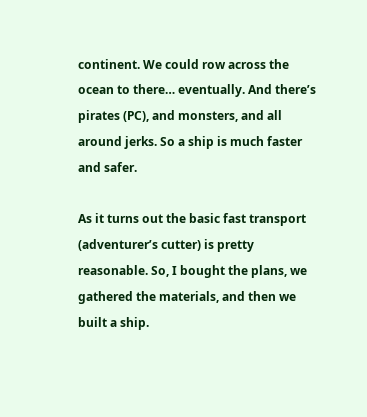continent. We could row across the ocean to there… eventually. And there’s pirates (PC), and monsters, and all around jerks. So a ship is much faster and safer.

As it turns out the basic fast transport (adventurer’s cutter) is pretty reasonable. So, I bought the plans, we gathered the materials, and then we built a ship.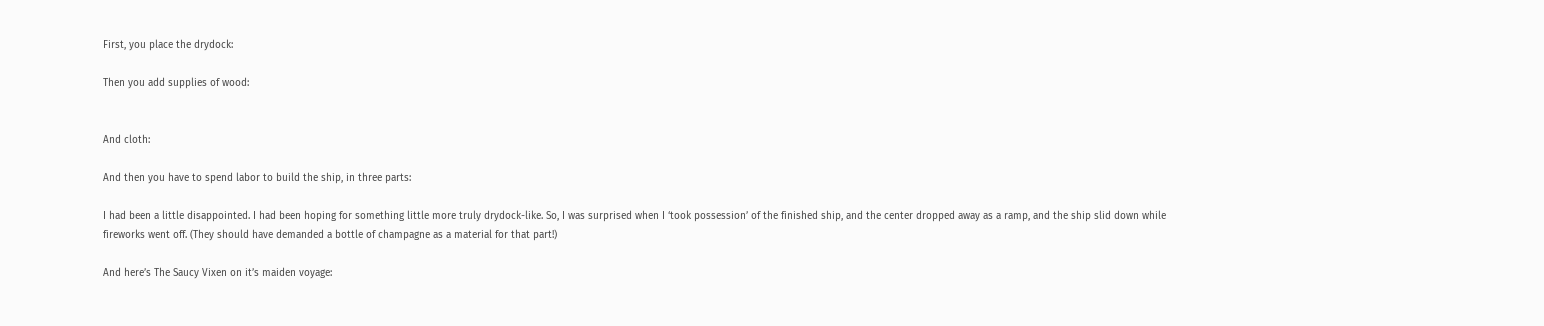First, you place the drydock:

Then you add supplies of wood:


And cloth:

And then you have to spend labor to build the ship, in three parts:

I had been a little disappointed. I had been hoping for something little more truly drydock-like. So, I was surprised when I ‘took possession’ of the finished ship, and the center dropped away as a ramp, and the ship slid down while fireworks went off. (They should have demanded a bottle of champagne as a material for that part!)

And here’s The Saucy Vixen on it’s maiden voyage: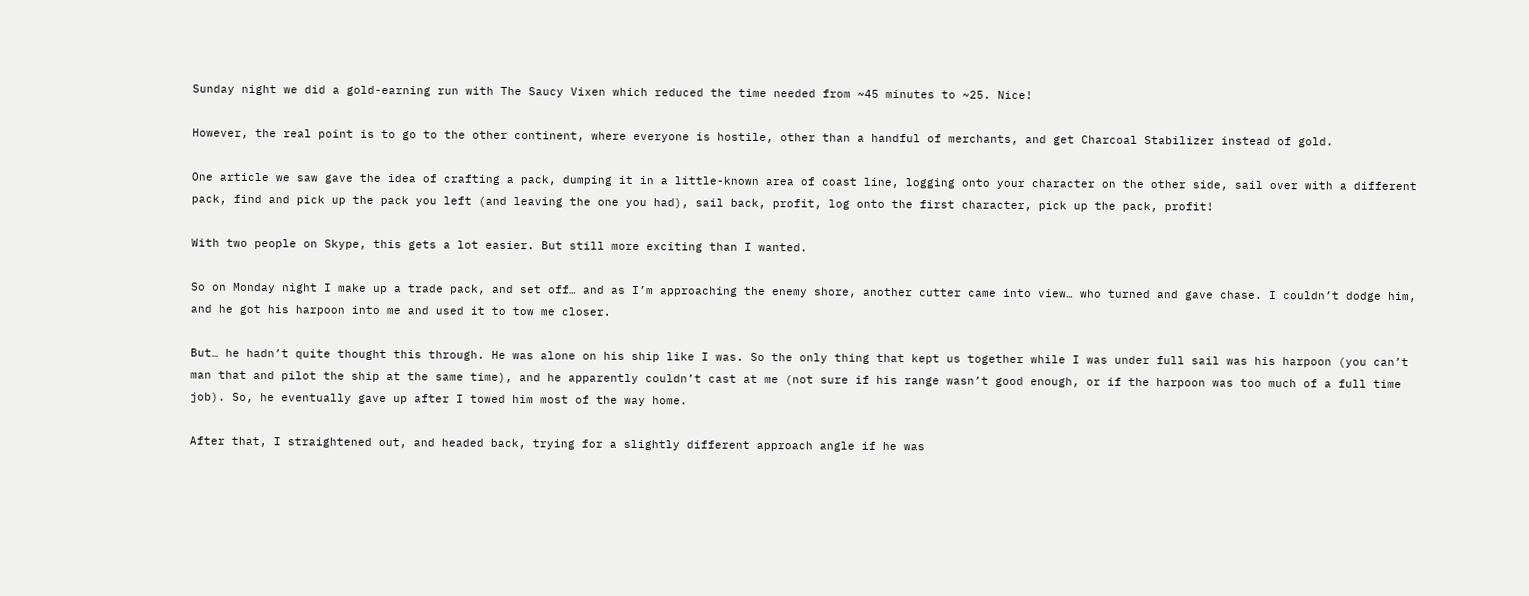Sunday night we did a gold-earning run with The Saucy Vixen which reduced the time needed from ~45 minutes to ~25. Nice!

However, the real point is to go to the other continent, where everyone is hostile, other than a handful of merchants, and get Charcoal Stabilizer instead of gold.

One article we saw gave the idea of crafting a pack, dumping it in a little-known area of coast line, logging onto your character on the other side, sail over with a different pack, find and pick up the pack you left (and leaving the one you had), sail back, profit, log onto the first character, pick up the pack, profit!

With two people on Skype, this gets a lot easier. But still more exciting than I wanted.

So on Monday night I make up a trade pack, and set off… and as I’m approaching the enemy shore, another cutter came into view… who turned and gave chase. I couldn’t dodge him, and he got his harpoon into me and used it to tow me closer.

But… he hadn’t quite thought this through. He was alone on his ship like I was. So the only thing that kept us together while I was under full sail was his harpoon (you can’t man that and pilot the ship at the same time), and he apparently couldn’t cast at me (not sure if his range wasn’t good enough, or if the harpoon was too much of a full time job). So, he eventually gave up after I towed him most of the way home.

After that, I straightened out, and headed back, trying for a slightly different approach angle if he was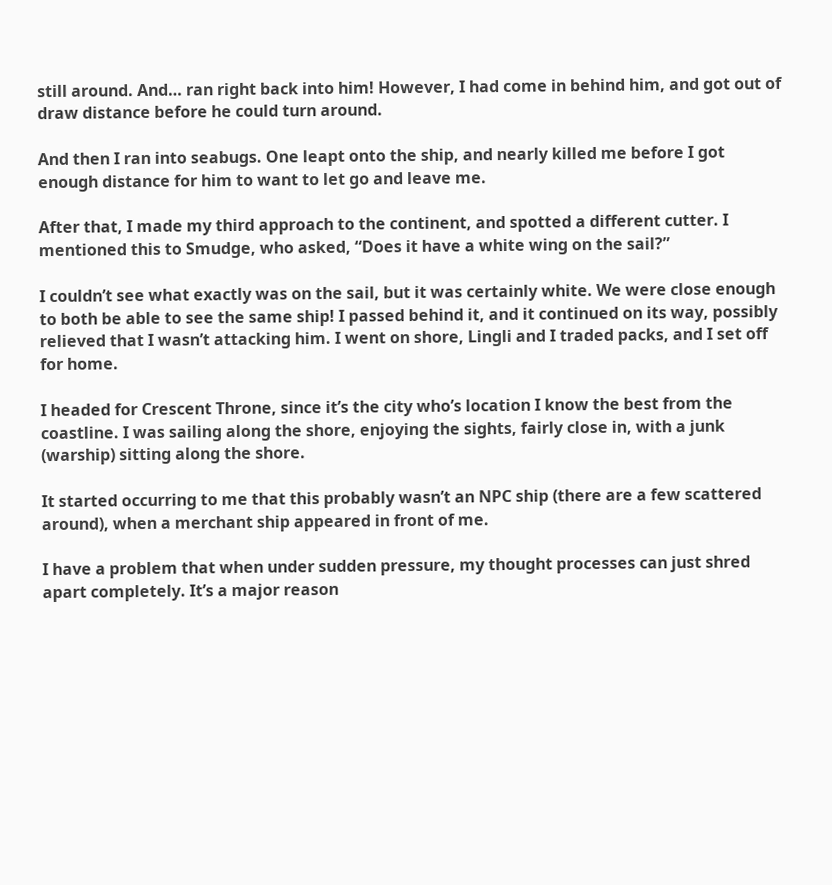still around. And… ran right back into him! However, I had come in behind him, and got out of draw distance before he could turn around.

And then I ran into seabugs. One leapt onto the ship, and nearly killed me before I got enough distance for him to want to let go and leave me.

After that, I made my third approach to the continent, and spotted a different cutter. I mentioned this to Smudge, who asked, “Does it have a white wing on the sail?”

I couldn’t see what exactly was on the sail, but it was certainly white. We were close enough to both be able to see the same ship! I passed behind it, and it continued on its way, possibly relieved that I wasn’t attacking him. I went on shore, Lingli and I traded packs, and I set off for home.

I headed for Crescent Throne, since it’s the city who’s location I know the best from the coastline. I was sailing along the shore, enjoying the sights, fairly close in, with a junk (warship) sitting along the shore.

It started occurring to me that this probably wasn’t an NPC ship (there are a few scattered around), when a merchant ship appeared in front of me.

I have a problem that when under sudden pressure, my thought processes can just shred apart completely. It’s a major reason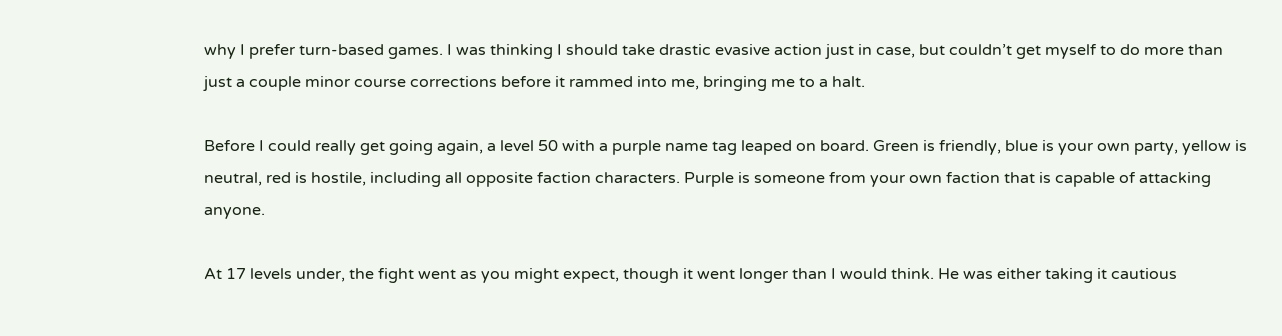why I prefer turn-based games. I was thinking I should take drastic evasive action just in case, but couldn’t get myself to do more than just a couple minor course corrections before it rammed into me, bringing me to a halt.

Before I could really get going again, a level 50 with a purple name tag leaped on board. Green is friendly, blue is your own party, yellow is neutral, red is hostile, including all opposite faction characters. Purple is someone from your own faction that is capable of attacking anyone.

At 17 levels under, the fight went as you might expect, though it went longer than I would think. He was either taking it cautious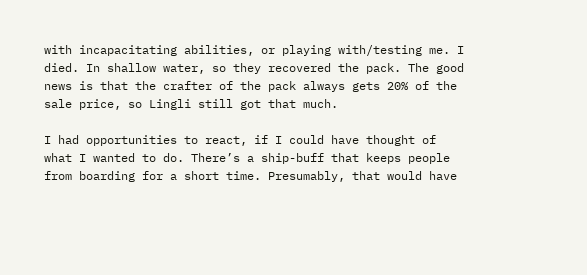with incapacitating abilities, or playing with/testing me. I died. In shallow water, so they recovered the pack. The good news is that the crafter of the pack always gets 20% of the sale price, so Lingli still got that much.

I had opportunities to react, if I could have thought of what I wanted to do. There’s a ship-buff that keeps people from boarding for a short time. Presumably, that would have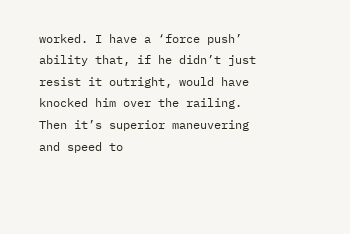worked. I have a ‘force push’ ability that, if he didn’t just resist it outright, would have knocked him over the railing. Then it’s superior maneuvering and speed to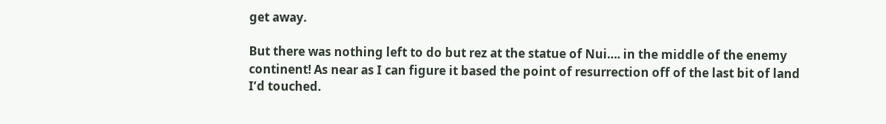get away.

But there was nothing left to do but rez at the statue of Nui…. in the middle of the enemy continent! As near as I can figure it based the point of resurrection off of the last bit of land I’d touched.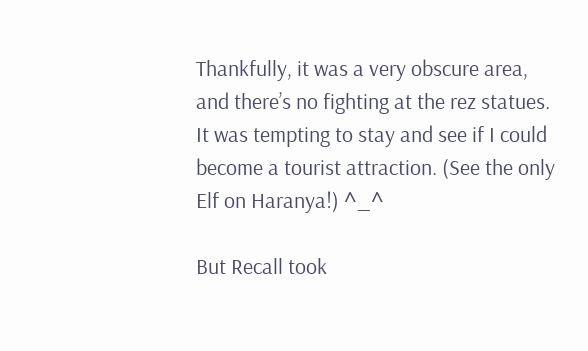Thankfully, it was a very obscure area, and there’s no fighting at the rez statues. It was tempting to stay and see if I could become a tourist attraction. (See the only Elf on Haranya!) ^_^

But Recall took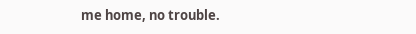me home, no trouble.